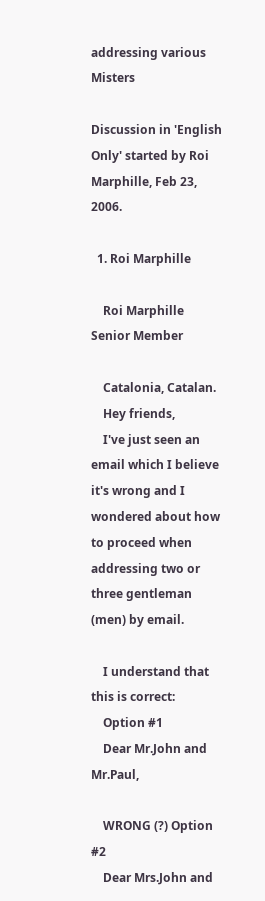addressing various Misters

Discussion in 'English Only' started by Roi Marphille, Feb 23, 2006.

  1. Roi Marphille

    Roi Marphille Senior Member

    Catalonia, Catalan.
    Hey friends,
    I've just seen an email which I believe it's wrong and I wondered about how to proceed when addressing two or three gentleman (men) by email.

    I understand that this is correct:
    Option #1
    Dear Mr.John and Mr.Paul,

    WRONG (?) Option #2
    Dear Mrs.John and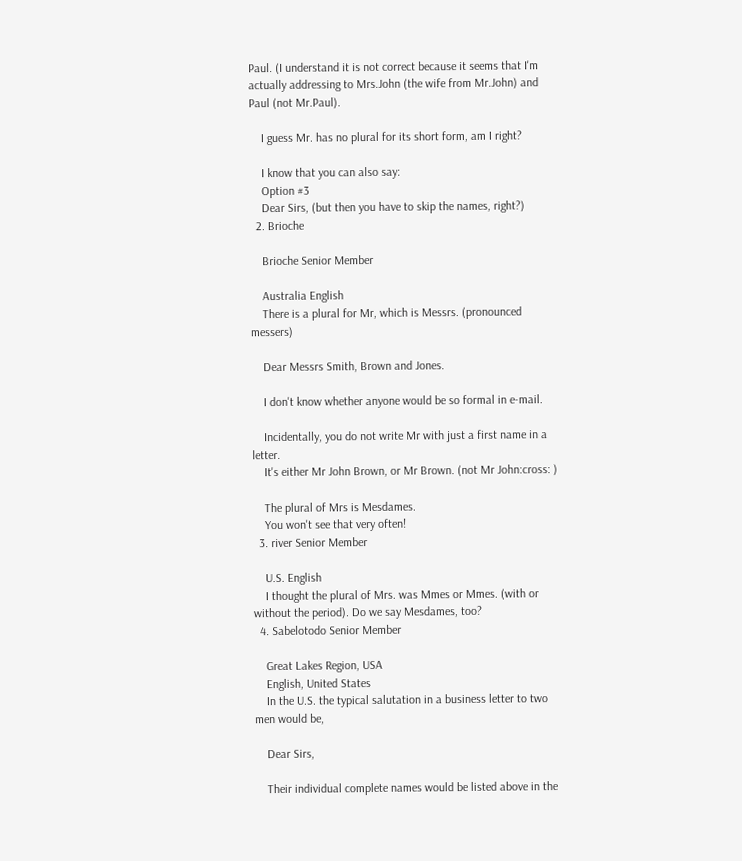Paul. (I understand it is not correct because it seems that I'm actually addressing to Mrs.John (the wife from Mr.John) and Paul (not Mr.Paul).

    I guess Mr. has no plural for its short form, am I right?

    I know that you can also say:
    Option #3
    Dear Sirs, (but then you have to skip the names, right?)
  2. Brioche

    Brioche Senior Member

    Australia English
    There is a plural for Mr, which is Messrs. (pronounced messers)

    Dear Messrs Smith, Brown and Jones.

    I don't know whether anyone would be so formal in e-mail.

    Incidentally, you do not write Mr with just a first name in a letter.
    It's either Mr John Brown, or Mr Brown. (not Mr John:cross: )

    The plural of Mrs is Mesdames.
    You won't see that very often!
  3. river Senior Member

    U.S. English
    I thought the plural of Mrs. was Mmes or Mmes. (with or without the period). Do we say Mesdames, too?
  4. Sabelotodo Senior Member

    Great Lakes Region, USA
    English, United States
    In the U.S. the typical salutation in a business letter to two men would be,

    Dear Sirs,

    Their individual complete names would be listed above in the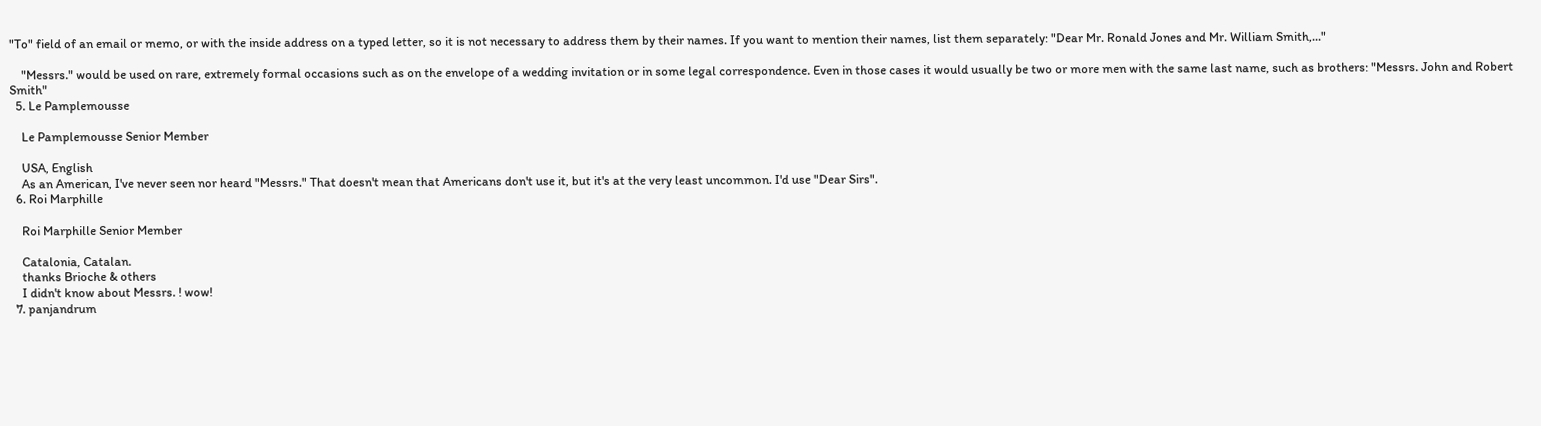"To" field of an email or memo, or with the inside address on a typed letter, so it is not necessary to address them by their names. If you want to mention their names, list them separately: "Dear Mr. Ronald Jones and Mr. William Smith,..."

    "Messrs." would be used on rare, extremely formal occasions such as on the envelope of a wedding invitation or in some legal correspondence. Even in those cases it would usually be two or more men with the same last name, such as brothers: "Messrs. John and Robert Smith"
  5. Le Pamplemousse

    Le Pamplemousse Senior Member

    USA, English
    As an American, I've never seen nor heard "Messrs." That doesn't mean that Americans don't use it, but it's at the very least uncommon. I'd use "Dear Sirs".
  6. Roi Marphille

    Roi Marphille Senior Member

    Catalonia, Catalan.
    thanks Brioche & others
    I didn't know about Messrs. ! wow!
  7. panjandrum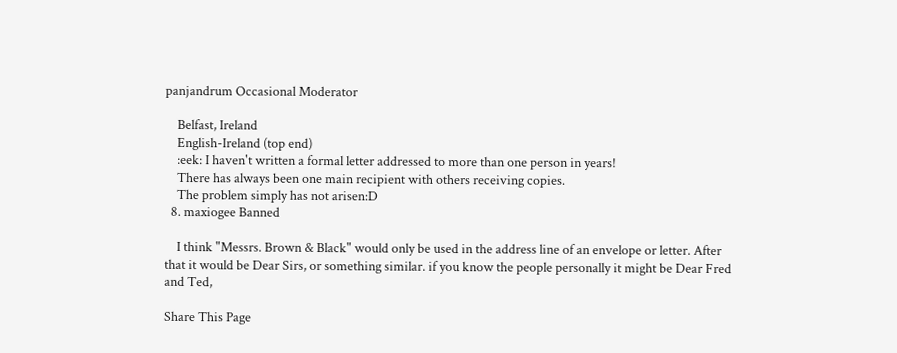panjandrum Occasional Moderator

    Belfast, Ireland
    English-Ireland (top end)
    :eek: I haven't written a formal letter addressed to more than one person in years!
    There has always been one main recipient with others receiving copies.
    The problem simply has not arisen:D
  8. maxiogee Banned

    I think "Messrs. Brown & Black" would only be used in the address line of an envelope or letter. After that it would be Dear Sirs, or something similar. if you know the people personally it might be Dear Fred and Ted,

Share This Page